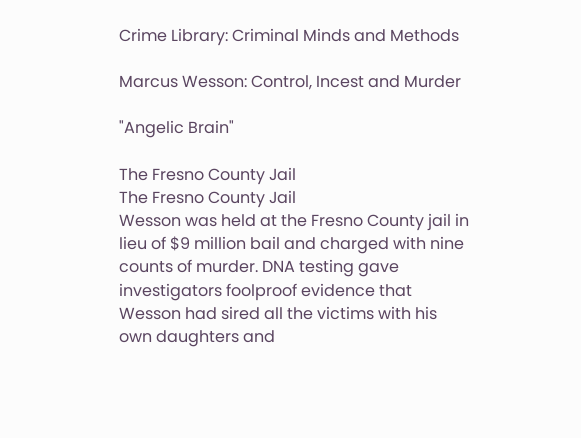Crime Library: Criminal Minds and Methods

Marcus Wesson: Control, Incest and Murder

"Angelic Brain"

The Fresno County Jail
The Fresno County Jail
Wesson was held at the Fresno County jail in lieu of $9 million bail and charged with nine counts of murder. DNA testing gave investigators foolproof evidence that Wesson had sired all the victims with his own daughters and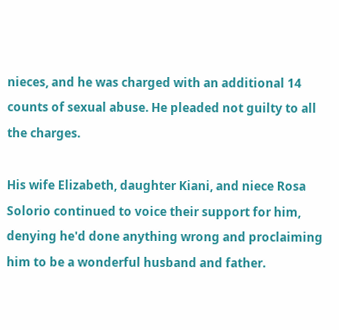nieces, and he was charged with an additional 14 counts of sexual abuse. He pleaded not guilty to all the charges.

His wife Elizabeth, daughter Kiani, and niece Rosa Solorio continued to voice their support for him, denying he'd done anything wrong and proclaiming him to be a wonderful husband and father.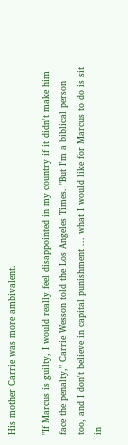His mother Carrie was more ambivalent.

"If Marcus is guilty, I would really feel disappointed in my country if it didn't make him face the penalty," Carrie Wesson told the Los Angeles Times. "But I'm a biblical person too, and I don't believe in capital punishment ... what I would like for Marcus to do is sit in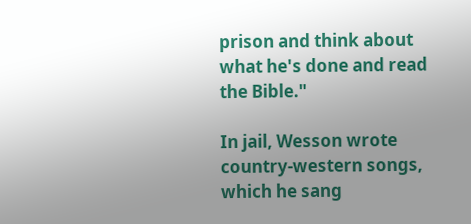prison and think about what he's done and read the Bible."

In jail, Wesson wrote country-western songs, which he sang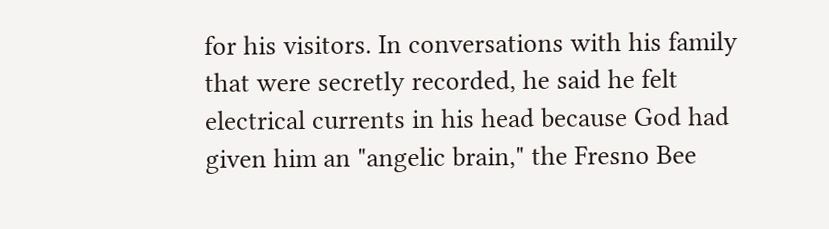for his visitors. In conversations with his family that were secretly recorded, he said he felt electrical currents in his head because God had given him an "angelic brain," the Fresno Bee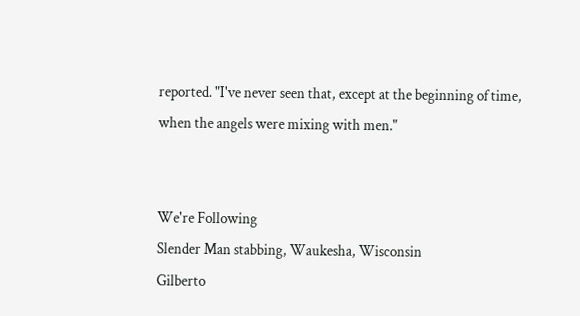reported. "I've never seen that, except at the beginning of time, when the angels were mixing with men."


We're Following
Slender Man stabbing, Waukesha, Wisconsin
Gilberto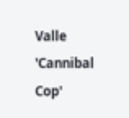Valle 'Cannibal Cop'